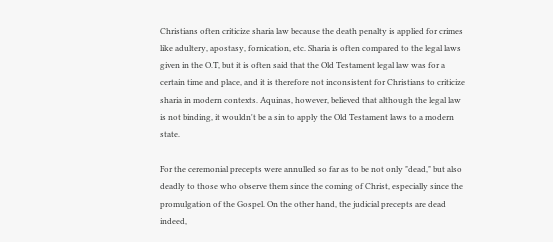Christians often criticize sharia law because the death penalty is applied for crimes like adultery, apostasy, fornication, etc. Sharia is often compared to the legal laws given in the O.T, but it is often said that the Old Testament legal law was for a certain time and place, and it is therefore not inconsistent for Christians to criticize sharia in modern contexts. Aquinas, however, believed that although the legal law is not binding, it wouldn't be a sin to apply the Old Testament laws to a modern state.

For the ceremonial precepts were annulled so far as to be not only "dead," but also deadly to those who observe them since the coming of Christ, especially since the promulgation of the Gospel. On the other hand, the judicial precepts are dead indeed,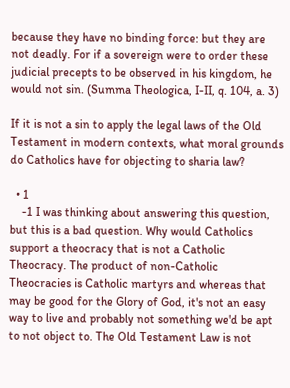because they have no binding force: but they are not deadly. For if a sovereign were to order these judicial precepts to be observed in his kingdom, he would not sin. (Summa Theologica, I-II, q. 104, a. 3)

If it is not a sin to apply the legal laws of the Old Testament in modern contexts, what moral grounds do Catholics have for objecting to sharia law?

  • 1
    -1 I was thinking about answering this question, but this is a bad question. Why would Catholics support a theocracy that is not a Catholic Theocracy. The product of non-Catholic Theocracies is Catholic martyrs and whereas that may be good for the Glory of God, it's not an easy way to live and probably not something we'd be apt to not object to. The Old Testament Law is not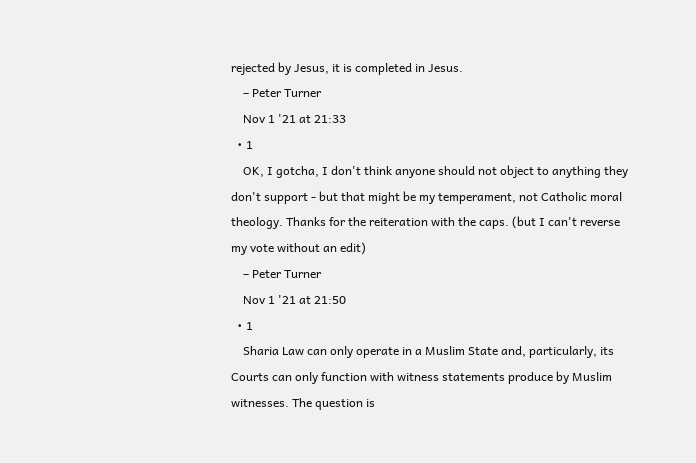rejected by Jesus, it is completed in Jesus.
    – Peter Turner
    Nov 1 '21 at 21:33
  • 1
    OK, I gotcha, I don't think anyone should not object to anything they don't support - but that might be my temperament, not Catholic moral theology. Thanks for the reiteration with the caps. (but I can't reverse my vote without an edit)
    – Peter Turner
    Nov 1 '21 at 21:50
  • 1
    Sharia Law can only operate in a Muslim State and, particularly, its Courts can only function with witness statements produce by Muslim witnesses. The question is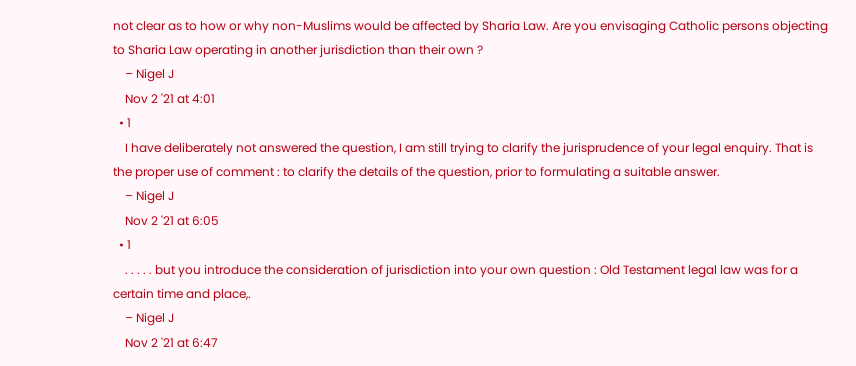not clear as to how or why non-Muslims would be affected by Sharia Law. Are you envisaging Catholic persons objecting to Sharia Law operating in another jurisdiction than their own ?
    – Nigel J
    Nov 2 '21 at 4:01
  • 1
    I have deliberately not answered the question, I am still trying to clarify the jurisprudence of your legal enquiry. That is the proper use of comment : to clarify the details of the question, prior to formulating a suitable answer.
    – Nigel J
    Nov 2 '21 at 6:05
  • 1
    . . . . . but you introduce the consideration of jurisdiction into your own question : Old Testament legal law was for a certain time and place,.
    – Nigel J
    Nov 2 '21 at 6:47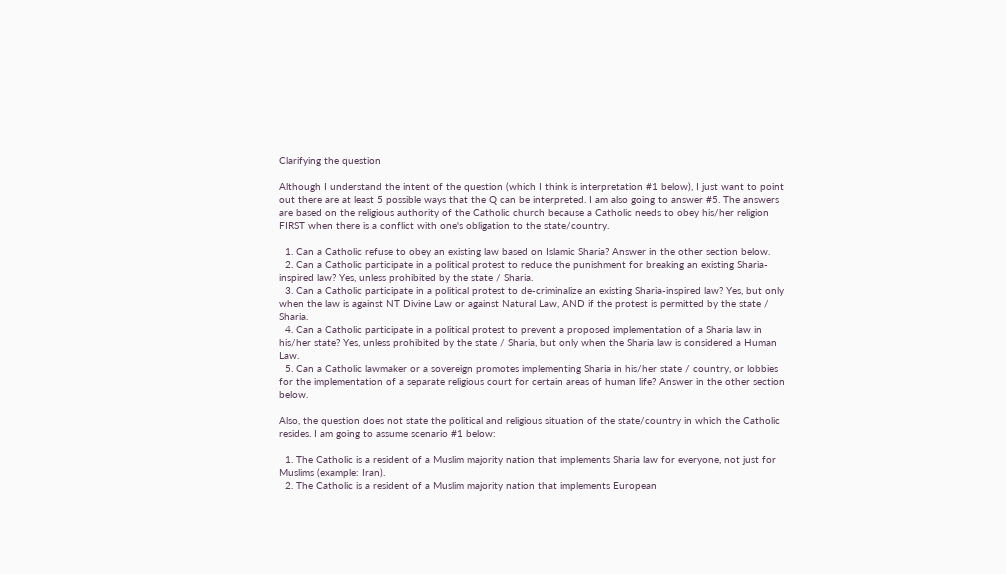Clarifying the question

Although I understand the intent of the question (which I think is interpretation #1 below), I just want to point out there are at least 5 possible ways that the Q can be interpreted. I am also going to answer #5. The answers are based on the religious authority of the Catholic church because a Catholic needs to obey his/her religion FIRST when there is a conflict with one's obligation to the state/country.

  1. Can a Catholic refuse to obey an existing law based on Islamic Sharia? Answer in the other section below.
  2. Can a Catholic participate in a political protest to reduce the punishment for breaking an existing Sharia-inspired law? Yes, unless prohibited by the state / Sharia.
  3. Can a Catholic participate in a political protest to de-criminalize an existing Sharia-inspired law? Yes, but only when the law is against NT Divine Law or against Natural Law, AND if the protest is permitted by the state / Sharia.
  4. Can a Catholic participate in a political protest to prevent a proposed implementation of a Sharia law in his/her state? Yes, unless prohibited by the state / Sharia, but only when the Sharia law is considered a Human Law.
  5. Can a Catholic lawmaker or a sovereign promotes implementing Sharia in his/her state / country, or lobbies for the implementation of a separate religious court for certain areas of human life? Answer in the other section below.

Also, the question does not state the political and religious situation of the state/country in which the Catholic resides. I am going to assume scenario #1 below:

  1. The Catholic is a resident of a Muslim majority nation that implements Sharia law for everyone, not just for Muslims (example: Iran).
  2. The Catholic is a resident of a Muslim majority nation that implements European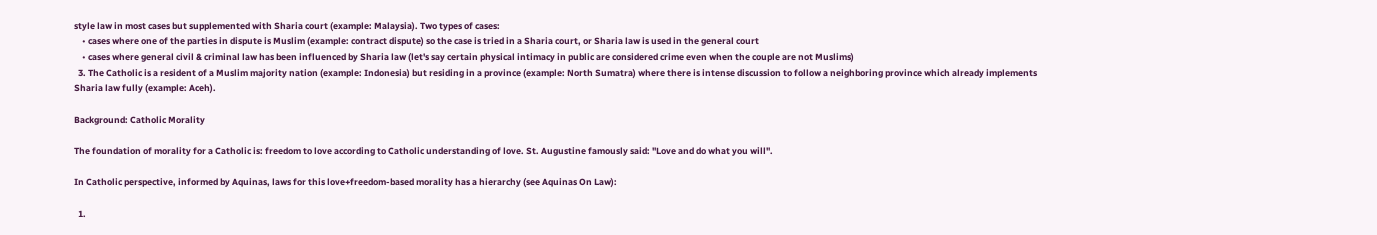style law in most cases but supplemented with Sharia court (example: Malaysia). Two types of cases:
    • cases where one of the parties in dispute is Muslim (example: contract dispute) so the case is tried in a Sharia court, or Sharia law is used in the general court
    • cases where general civil & criminal law has been influenced by Sharia law (let's say certain physical intimacy in public are considered crime even when the couple are not Muslims)
  3. The Catholic is a resident of a Muslim majority nation (example: Indonesia) but residing in a province (example: North Sumatra) where there is intense discussion to follow a neighboring province which already implements Sharia law fully (example: Aceh).

Background: Catholic Morality

The foundation of morality for a Catholic is: freedom to love according to Catholic understanding of love. St. Augustine famously said: "Love and do what you will".

In Catholic perspective, informed by Aquinas, laws for this love+freedom-based morality has a hierarchy (see Aquinas On Law):

  1.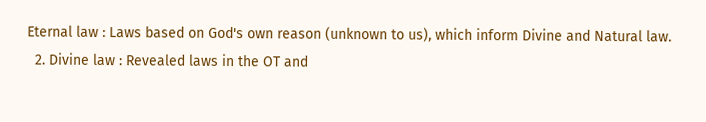Eternal law : Laws based on God's own reason (unknown to us), which inform Divine and Natural law.
  2. Divine law : Revealed laws in the OT and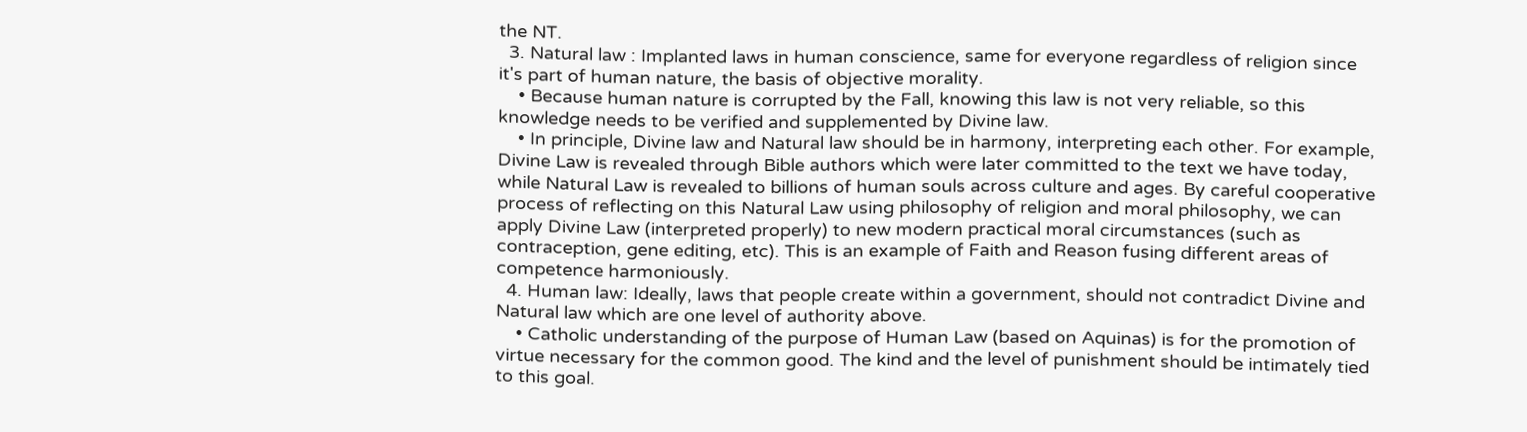the NT.
  3. Natural law : Implanted laws in human conscience, same for everyone regardless of religion since it's part of human nature, the basis of objective morality.
    • Because human nature is corrupted by the Fall, knowing this law is not very reliable, so this knowledge needs to be verified and supplemented by Divine law.
    • In principle, Divine law and Natural law should be in harmony, interpreting each other. For example, Divine Law is revealed through Bible authors which were later committed to the text we have today, while Natural Law is revealed to billions of human souls across culture and ages. By careful cooperative process of reflecting on this Natural Law using philosophy of religion and moral philosophy, we can apply Divine Law (interpreted properly) to new modern practical moral circumstances (such as contraception, gene editing, etc). This is an example of Faith and Reason fusing different areas of competence harmoniously.
  4. Human law: Ideally, laws that people create within a government, should not contradict Divine and Natural law which are one level of authority above.
    • Catholic understanding of the purpose of Human Law (based on Aquinas) is for the promotion of virtue necessary for the common good. The kind and the level of punishment should be intimately tied to this goal.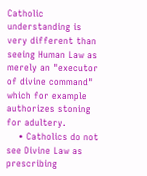Catholic understanding is very different than seeing Human Law as merely an "executor of divine command" which for example authorizes stoning for adultery.
    • Catholics do not see Divine Law as prescribing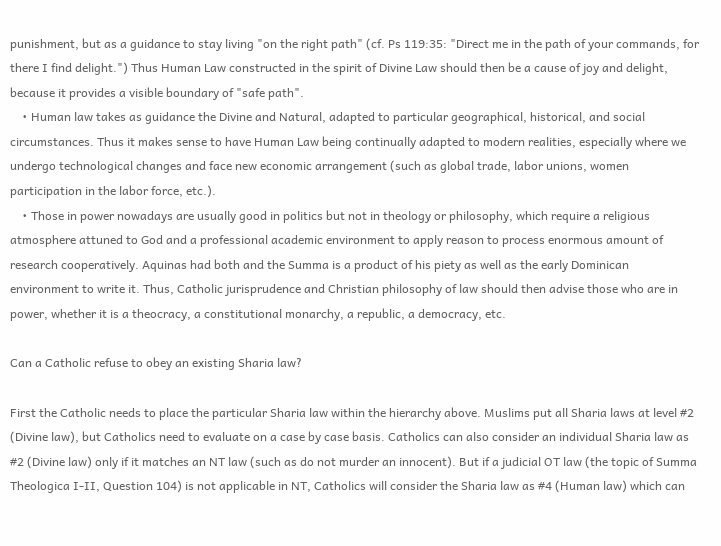punishment, but as a guidance to stay living "on the right path" (cf. Ps 119:35: "Direct me in the path of your commands, for there I find delight.") Thus Human Law constructed in the spirit of Divine Law should then be a cause of joy and delight, because it provides a visible boundary of "safe path".
    • Human law takes as guidance the Divine and Natural, adapted to particular geographical, historical, and social circumstances. Thus it makes sense to have Human Law being continually adapted to modern realities, especially where we undergo technological changes and face new economic arrangement (such as global trade, labor unions, women participation in the labor force, etc.).
    • Those in power nowadays are usually good in politics but not in theology or philosophy, which require a religious atmosphere attuned to God and a professional academic environment to apply reason to process enormous amount of research cooperatively. Aquinas had both and the Summa is a product of his piety as well as the early Dominican environment to write it. Thus, Catholic jurisprudence and Christian philosophy of law should then advise those who are in power, whether it is a theocracy, a constitutional monarchy, a republic, a democracy, etc.

Can a Catholic refuse to obey an existing Sharia law?

First the Catholic needs to place the particular Sharia law within the hierarchy above. Muslims put all Sharia laws at level #2 (Divine law), but Catholics need to evaluate on a case by case basis. Catholics can also consider an individual Sharia law as #2 (Divine law) only if it matches an NT law (such as do not murder an innocent). But if a judicial OT law (the topic of Summa Theologica I-II, Question 104) is not applicable in NT, Catholics will consider the Sharia law as #4 (Human law) which can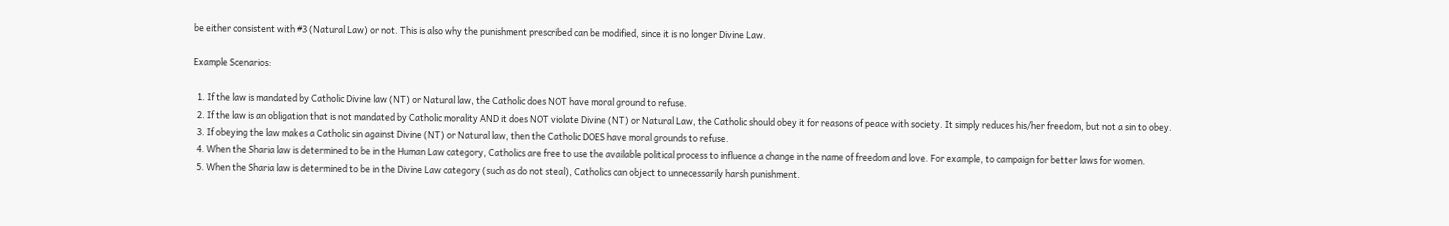be either consistent with #3 (Natural Law) or not. This is also why the punishment prescribed can be modified, since it is no longer Divine Law.

Example Scenarios:

  1. If the law is mandated by Catholic Divine law (NT) or Natural law, the Catholic does NOT have moral ground to refuse.
  2. If the law is an obligation that is not mandated by Catholic morality AND it does NOT violate Divine (NT) or Natural Law, the Catholic should obey it for reasons of peace with society. It simply reduces his/her freedom, but not a sin to obey.
  3. If obeying the law makes a Catholic sin against Divine (NT) or Natural law, then the Catholic DOES have moral grounds to refuse.
  4. When the Sharia law is determined to be in the Human Law category, Catholics are free to use the available political process to influence a change in the name of freedom and love. For example, to campaign for better laws for women.
  5. When the Sharia law is determined to be in the Divine Law category (such as do not steal), Catholics can object to unnecessarily harsh punishment.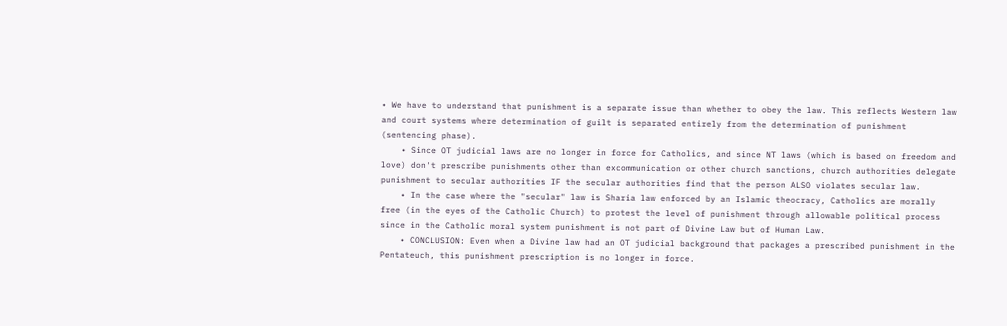• We have to understand that punishment is a separate issue than whether to obey the law. This reflects Western law and court systems where determination of guilt is separated entirely from the determination of punishment (sentencing phase).
    • Since OT judicial laws are no longer in force for Catholics, and since NT laws (which is based on freedom and love) don't prescribe punishments other than excommunication or other church sanctions, church authorities delegate punishment to secular authorities IF the secular authorities find that the person ALSO violates secular law.
    • In the case where the "secular" law is Sharia law enforced by an Islamic theocracy, Catholics are morally free (in the eyes of the Catholic Church) to protest the level of punishment through allowable political process since in the Catholic moral system punishment is not part of Divine Law but of Human Law.
    • CONCLUSION: Even when a Divine law had an OT judicial background that packages a prescribed punishment in the Pentateuch, this punishment prescription is no longer in force.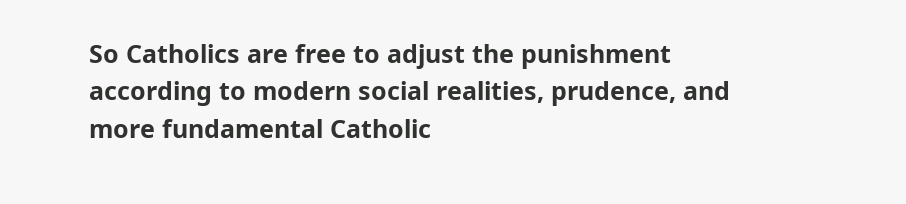So Catholics are free to adjust the punishment according to modern social realities, prudence, and more fundamental Catholic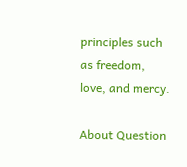principles such as freedom, love, and mercy.

About Question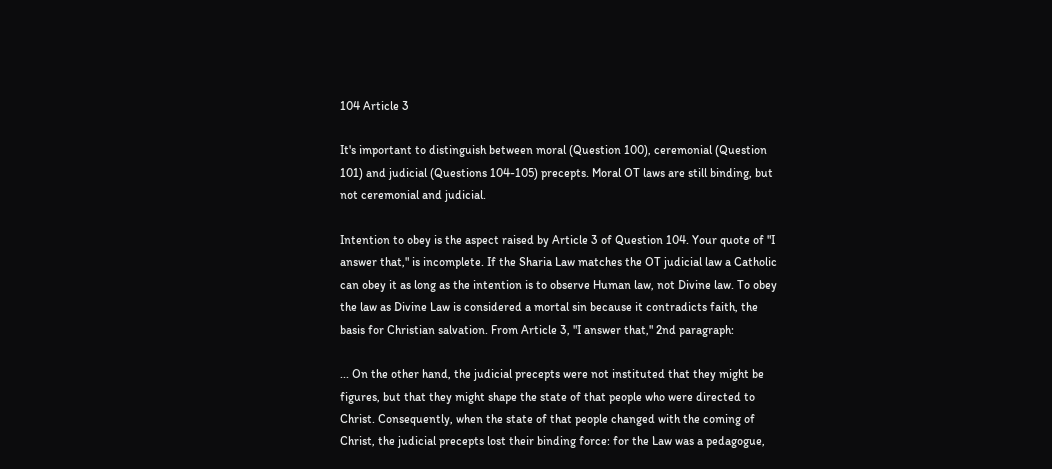104 Article 3

It's important to distinguish between moral (Question 100), ceremonial (Question 101) and judicial (Questions 104-105) precepts. Moral OT laws are still binding, but not ceremonial and judicial.

Intention to obey is the aspect raised by Article 3 of Question 104. Your quote of "I answer that," is incomplete. If the Sharia Law matches the OT judicial law a Catholic can obey it as long as the intention is to observe Human law, not Divine law. To obey the law as Divine Law is considered a mortal sin because it contradicts faith, the basis for Christian salvation. From Article 3, "I answer that," 2nd paragraph:

... On the other hand, the judicial precepts were not instituted that they might be figures, but that they might shape the state of that people who were directed to Christ. Consequently, when the state of that people changed with the coming of Christ, the judicial precepts lost their binding force: for the Law was a pedagogue,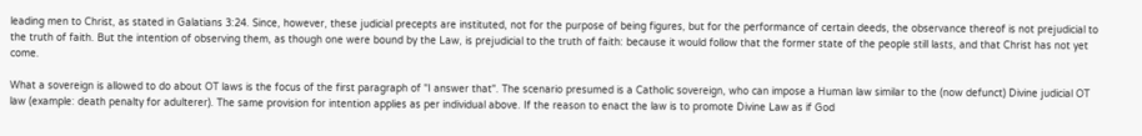leading men to Christ, as stated in Galatians 3:24. Since, however, these judicial precepts are instituted, not for the purpose of being figures, but for the performance of certain deeds, the observance thereof is not prejudicial to the truth of faith. But the intention of observing them, as though one were bound by the Law, is prejudicial to the truth of faith: because it would follow that the former state of the people still lasts, and that Christ has not yet come.

What a sovereign is allowed to do about OT laws is the focus of the first paragraph of "I answer that". The scenario presumed is a Catholic sovereign, who can impose a Human law similar to the (now defunct) Divine judicial OT law (example: death penalty for adulterer). The same provision for intention applies as per individual above. If the reason to enact the law is to promote Divine Law as if God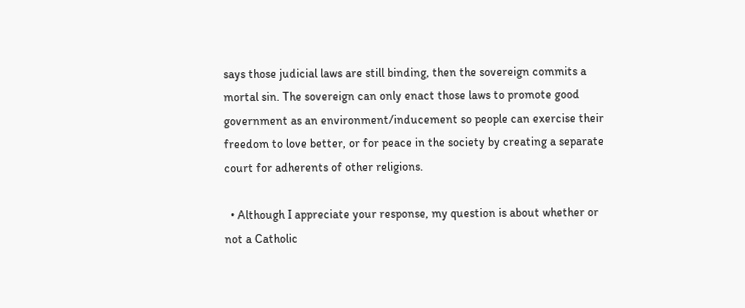says those judicial laws are still binding, then the sovereign commits a mortal sin. The sovereign can only enact those laws to promote good government as an environment/inducement so people can exercise their freedom to love better, or for peace in the society by creating a separate court for adherents of other religions.

  • Although I appreciate your response, my question is about whether or not a Catholic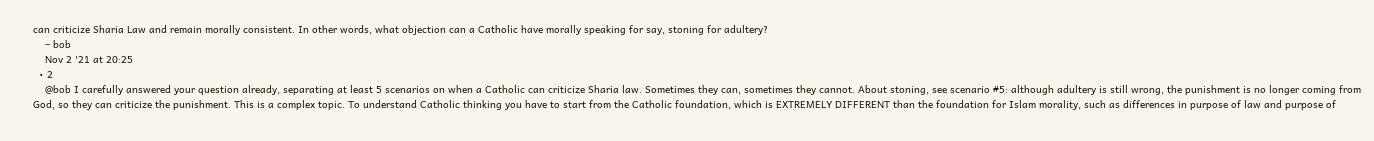can criticize Sharia Law and remain morally consistent. In other words, what objection can a Catholic have morally speaking for say, stoning for adultery?
    – bob
    Nov 2 '21 at 20:25
  • 2
    @bob I carefully answered your question already, separating at least 5 scenarios on when a Catholic can criticize Sharia law. Sometimes they can, sometimes they cannot. About stoning, see scenario #5: although adultery is still wrong, the punishment is no longer coming from God, so they can criticize the punishment. This is a complex topic. To understand Catholic thinking you have to start from the Catholic foundation, which is EXTREMELY DIFFERENT than the foundation for Islam morality, such as differences in purpose of law and purpose of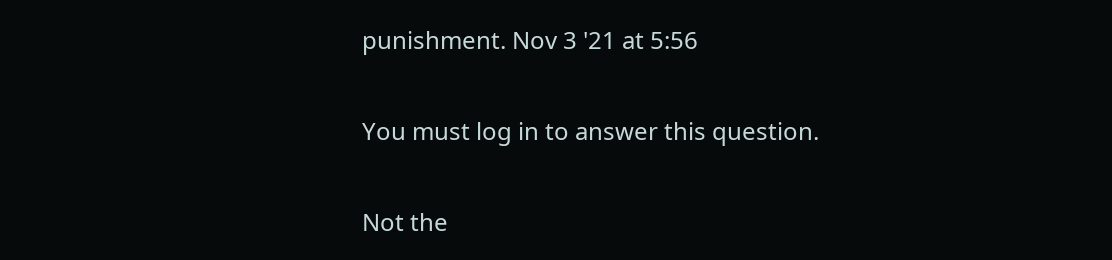punishment. Nov 3 '21 at 5:56

You must log in to answer this question.

Not the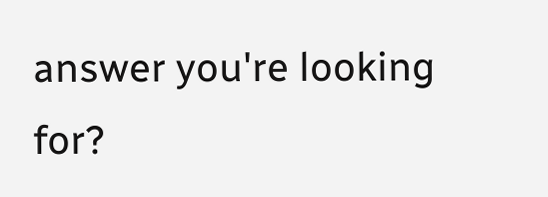answer you're looking for?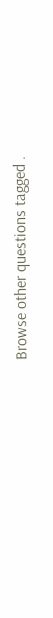Browse other questions tagged .